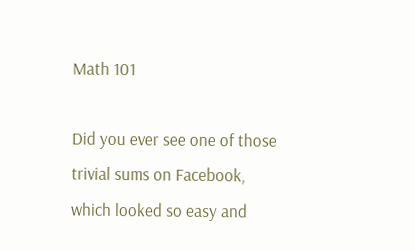Math 101

Did you ever see one of those trivial sums on Facebook, which looked so easy and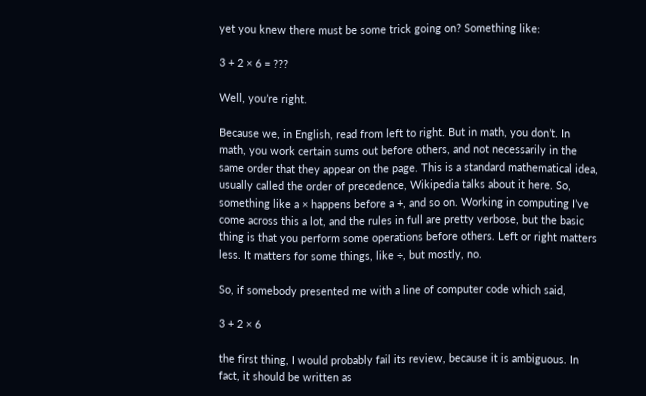yet you knew there must be some trick going on? Something like:

3 + 2 × 6 = ???

Well, you’re right.

Because we, in English, read from left to right. But in math, you don’t. In math, you work certain sums out before others, and not necessarily in the same order that they appear on the page. This is a standard mathematical idea, usually called the order of precedence, Wikipedia talks about it here. So, something like a × happens before a +, and so on. Working in computing I’ve come across this a lot, and the rules in full are pretty verbose, but the basic thing is that you perform some operations before others. Left or right matters less. It matters for some things, like ÷, but mostly, no.

So, if somebody presented me with a line of computer code which said,

3 + 2 × 6

the first thing, I would probably fail its review, because it is ambiguous. In fact, it should be written as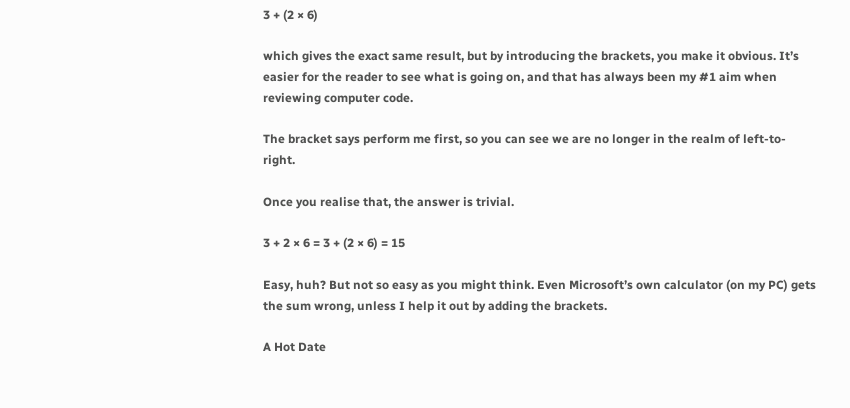3 + (2 × 6)

which gives the exact same result, but by introducing the brackets, you make it obvious. It’s easier for the reader to see what is going on, and that has always been my #1 aim when reviewing computer code.

The bracket says perform me first, so you can see we are no longer in the realm of left-to-right.

Once you realise that, the answer is trivial.

3 + 2 × 6 = 3 + (2 × 6) = 15

Easy, huh? But not so easy as you might think. Even Microsoft’s own calculator (on my PC) gets the sum wrong, unless I help it out by adding the brackets.

A Hot Date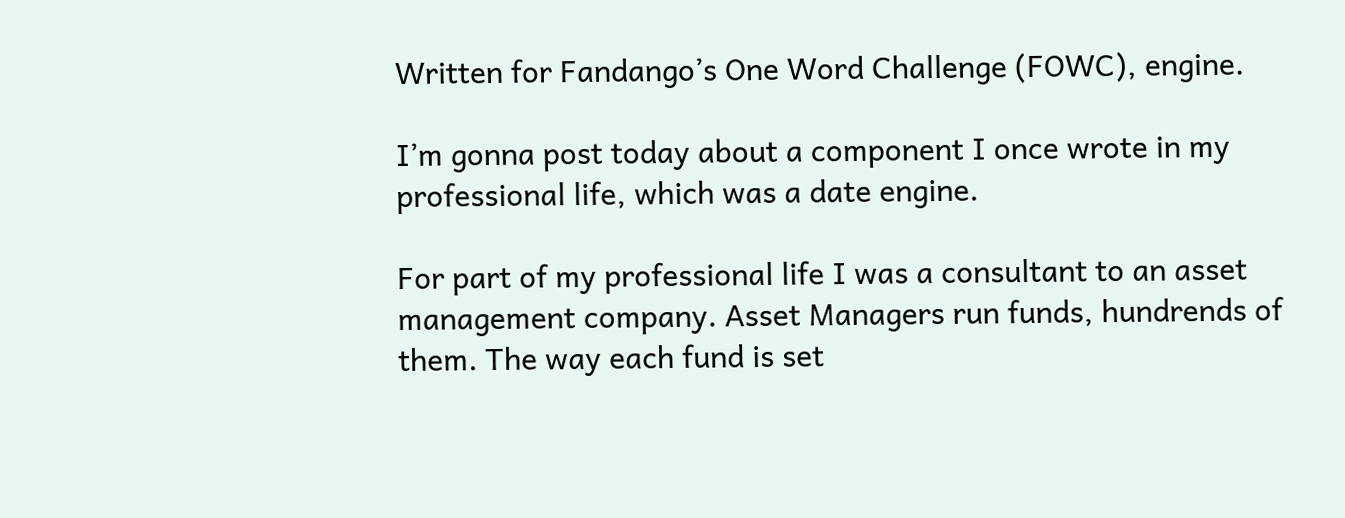Written for Fandango’s One Word Challenge (FOWC), engine.

I’m gonna post today about a component I once wrote in my professional life, which was a date engine.

For part of my professional life I was a consultant to an asset management company. Asset Managers run funds, hundrends of them. The way each fund is set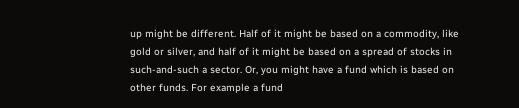up might be different. Half of it might be based on a commodity, like gold or silver, and half of it might be based on a spread of stocks in such-and-such a sector. Or, you might have a fund which is based on other funds. For example a fund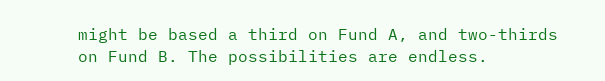might be based a third on Fund A, and two-thirds on Fund B. The possibilities are endless.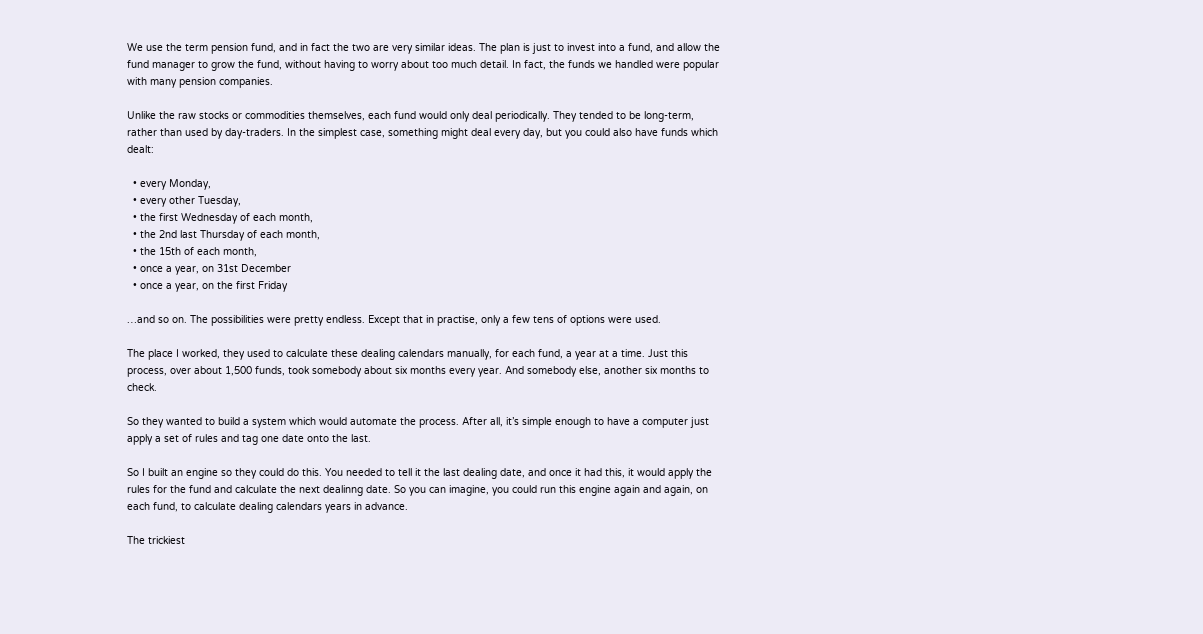We use the term pension fund, and in fact the two are very similar ideas. The plan is just to invest into a fund, and allow the fund manager to grow the fund, without having to worry about too much detail. In fact, the funds we handled were popular with many pension companies.

Unlike the raw stocks or commodities themselves, each fund would only deal periodically. They tended to be long-term, rather than used by day-traders. In the simplest case, something might deal every day, but you could also have funds which dealt:

  • every Monday,
  • every other Tuesday,
  • the first Wednesday of each month,
  • the 2nd last Thursday of each month,
  • the 15th of each month,
  • once a year, on 31st December
  • once a year, on the first Friday

…and so on. The possibilities were pretty endless. Except that in practise, only a few tens of options were used.

The place I worked, they used to calculate these dealing calendars manually, for each fund, a year at a time. Just this process, over about 1,500 funds, took somebody about six months every year. And somebody else, another six months to check.

So they wanted to build a system which would automate the process. After all, it’s simple enough to have a computer just apply a set of rules and tag one date onto the last.

So I built an engine so they could do this. You needed to tell it the last dealing date, and once it had this, it would apply the rules for the fund and calculate the next dealinng date. So you can imagine, you could run this engine again and again, on each fund, to calculate dealing calendars years in advance.

The trickiest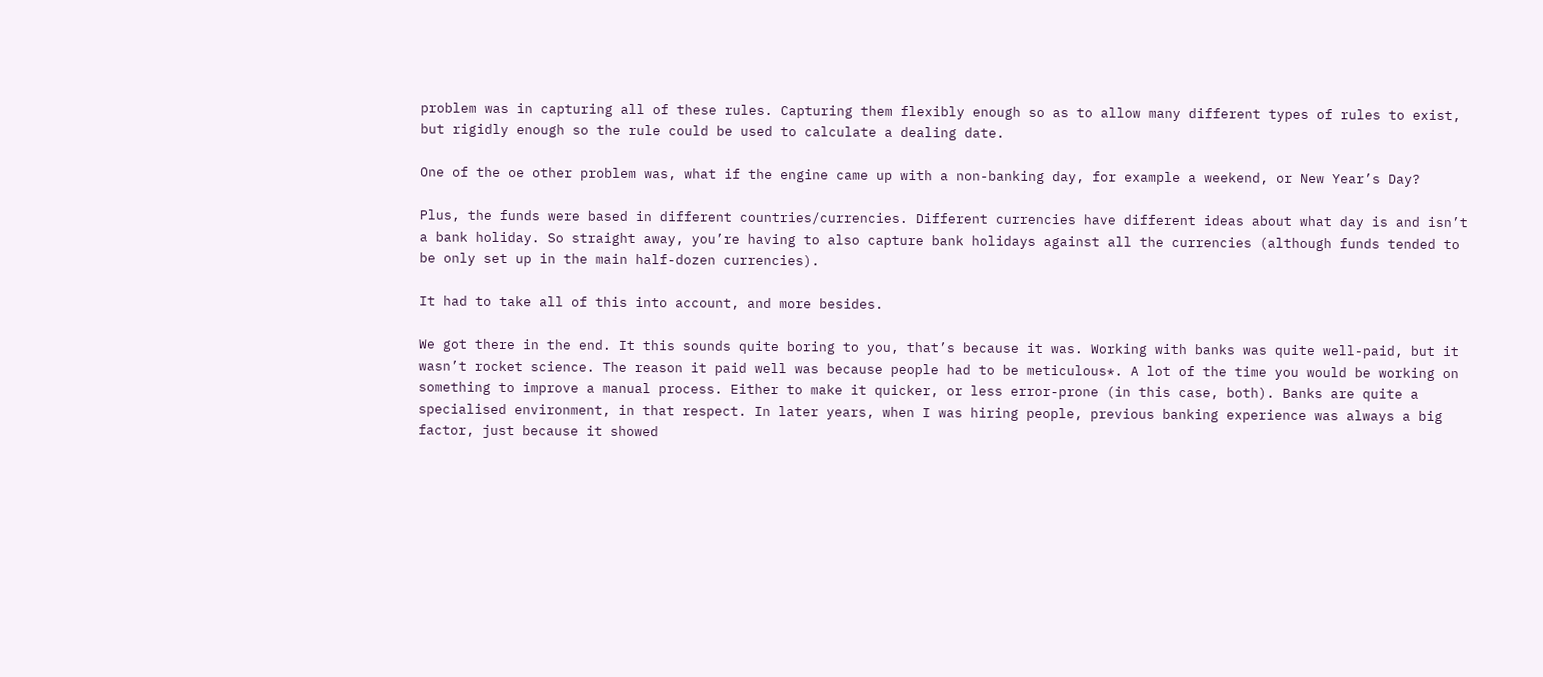problem was in capturing all of these rules. Capturing them flexibly enough so as to allow many different types of rules to exist, but rigidly enough so the rule could be used to calculate a dealing date.

One of the oe other problem was, what if the engine came up with a non-banking day, for example a weekend, or New Year’s Day?

Plus, the funds were based in different countries/currencies. Different currencies have different ideas about what day is and isn’t a bank holiday. So straight away, you’re having to also capture bank holidays against all the currencies (although funds tended to be only set up in the main half-dozen currencies).

It had to take all of this into account, and more besides.

We got there in the end. It this sounds quite boring to you, that’s because it was. Working with banks was quite well-paid, but it wasn’t rocket science. The reason it paid well was because people had to be meticulous*. A lot of the time you would be working on something to improve a manual process. Either to make it quicker, or less error-prone (in this case, both). Banks are quite a specialised environment, in that respect. In later years, when I was hiring people, previous banking experience was always a big factor, just because it showed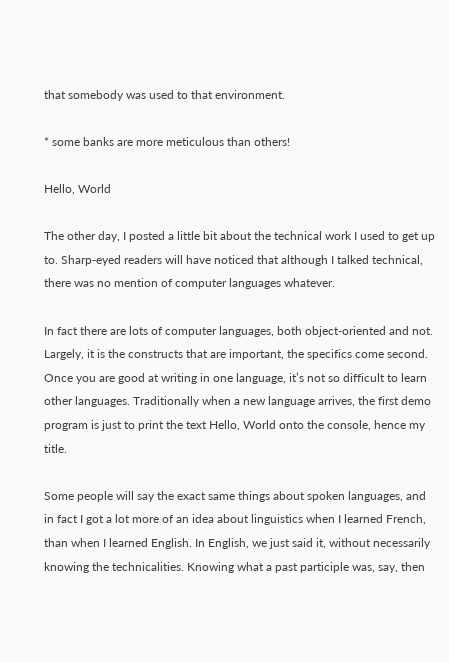that somebody was used to that environment.

* some banks are more meticulous than others!

Hello, World

The other day, I posted a little bit about the technical work I used to get up to. Sharp-eyed readers will have noticed that although I talked technical, there was no mention of computer languages whatever.

In fact there are lots of computer languages, both object-oriented and not. Largely, it is the constructs that are important, the specifics come second. Once you are good at writing in one language, it’s not so difficult to learn other languages. Traditionally when a new language arrives, the first demo program is just to print the text Hello, World onto the console, hence my title.

Some people will say the exact same things about spoken languages, and in fact I got a lot more of an idea about linguistics when I learned French, than when I learned English. In English, we just said it, without necessarily knowing the technicalities. Knowing what a past participle was, say, then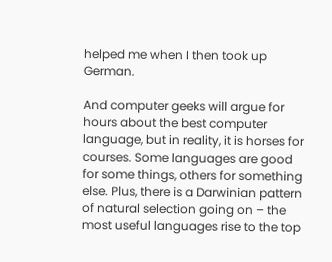helped me when I then took up German.

And computer geeks will argue for hours about the best computer language, but in reality, it is horses for courses. Some languages are good for some things, others for something else. Plus, there is a Darwinian pattern of natural selection going on – the most useful languages rise to the top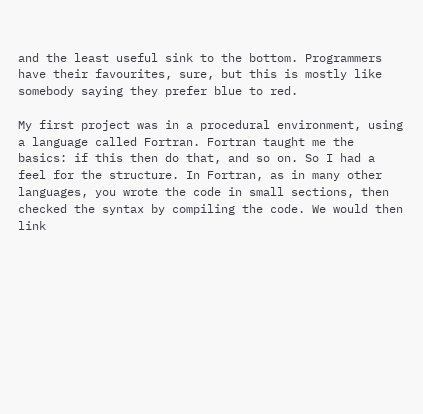and the least useful sink to the bottom. Programmers have their favourites, sure, but this is mostly like somebody saying they prefer blue to red.

My first project was in a procedural environment, using a language called Fortran. Fortran taught me the basics: if this then do that, and so on. So I had a feel for the structure. In Fortran, as in many other languages, you wrote the code in small sections, then checked the syntax by compiling the code. We would then link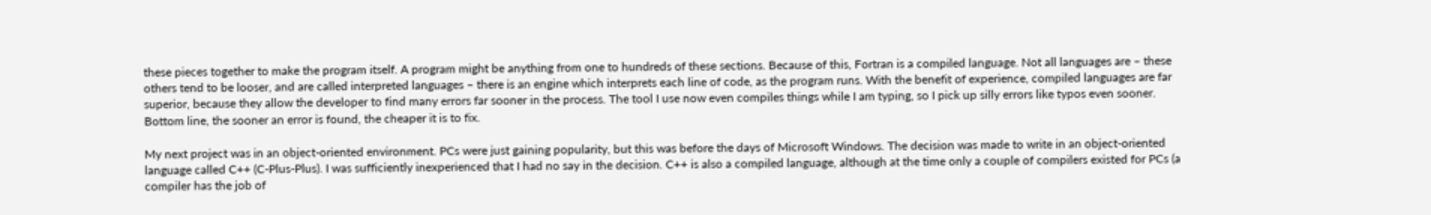these pieces together to make the program itself. A program might be anything from one to hundreds of these sections. Because of this, Fortran is a compiled language. Not all languages are – these others tend to be looser, and are called interpreted languages – there is an engine which interprets each line of code, as the program runs. With the benefit of experience, compiled languages are far superior, because they allow the developer to find many errors far sooner in the process. The tool I use now even compiles things while I am typing, so I pick up silly errors like typos even sooner. Bottom line, the sooner an error is found, the cheaper it is to fix.

My next project was in an object-oriented environment. PCs were just gaining popularity, but this was before the days of Microsoft Windows. The decision was made to write in an object-oriented language called C++ (C-Plus-Plus). I was sufficiently inexperienced that I had no say in the decision. C++ is also a compiled language, although at the time only a couple of compilers existed for PCs (a compiler has the job of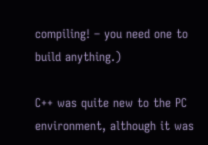compiling! – you need one to build anything.)

C++ was quite new to the PC environment, although it was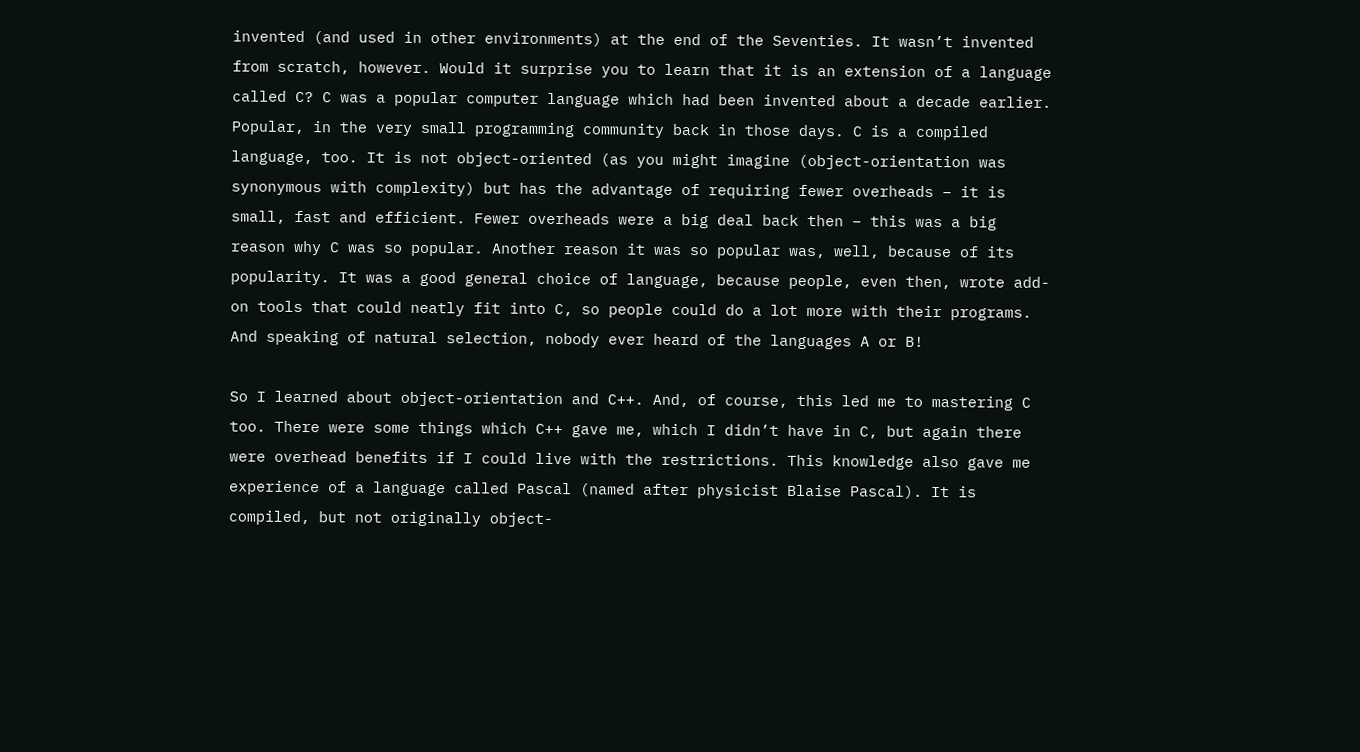invented (and used in other environments) at the end of the Seventies. It wasn’t invented from scratch, however. Would it surprise you to learn that it is an extension of a language called C? C was a popular computer language which had been invented about a decade earlier. Popular, in the very small programming community back in those days. C is a compiled language, too. It is not object-oriented (as you might imagine (object-orientation was synonymous with complexity) but has the advantage of requiring fewer overheads – it is small, fast and efficient. Fewer overheads were a big deal back then – this was a big reason why C was so popular. Another reason it was so popular was, well, because of its popularity. It was a good general choice of language, because people, even then, wrote add-on tools that could neatly fit into C, so people could do a lot more with their programs. And speaking of natural selection, nobody ever heard of the languages A or B!

So I learned about object-orientation and C++. And, of course, this led me to mastering C too. There were some things which C++ gave me, which I didn’t have in C, but again there were overhead benefits if I could live with the restrictions. This knowledge also gave me experience of a language called Pascal (named after physicist Blaise Pascal). It is compiled, but not originally object-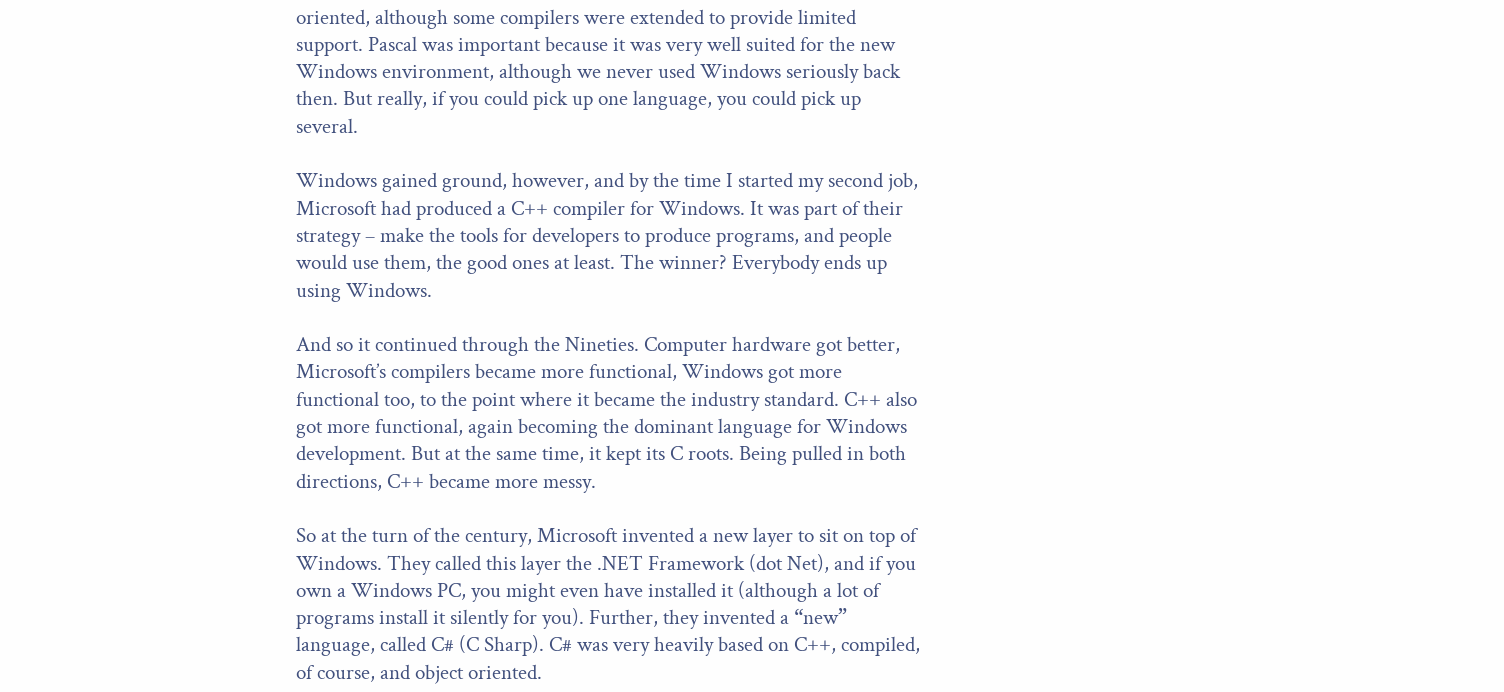oriented, although some compilers were extended to provide limited support. Pascal was important because it was very well suited for the new Windows environment, although we never used Windows seriously back then. But really, if you could pick up one language, you could pick up several.

Windows gained ground, however, and by the time I started my second job, Microsoft had produced a C++ compiler for Windows. It was part of their strategy – make the tools for developers to produce programs, and people would use them, the good ones at least. The winner? Everybody ends up using Windows.

And so it continued through the Nineties. Computer hardware got better, Microsoft’s compilers became more functional, Windows got more functional too, to the point where it became the industry standard. C++ also got more functional, again becoming the dominant language for Windows development. But at the same time, it kept its C roots. Being pulled in both directions, C++ became more messy.

So at the turn of the century, Microsoft invented a new layer to sit on top of Windows. They called this layer the .NET Framework (dot Net), and if you own a Windows PC, you might even have installed it (although a lot of programs install it silently for you). Further, they invented a “new” language, called C# (C Sharp). C# was very heavily based on C++, compiled, of course, and object oriented.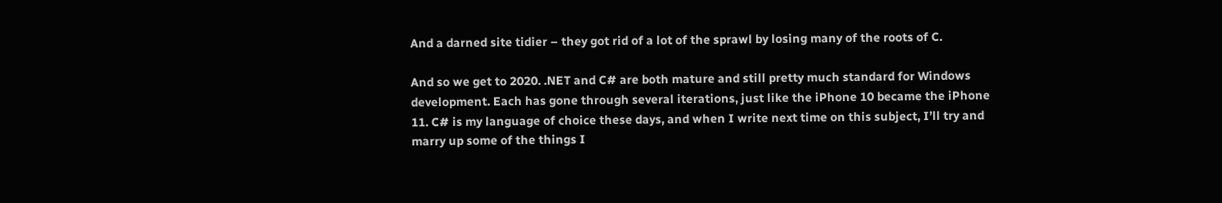And a darned site tidier – they got rid of a lot of the sprawl by losing many of the roots of C.

And so we get to 2020. .NET and C# are both mature and still pretty much standard for Windows development. Each has gone through several iterations, just like the iPhone 10 became the iPhone 11. C# is my language of choice these days, and when I write next time on this subject, I’ll try and marry up some of the things I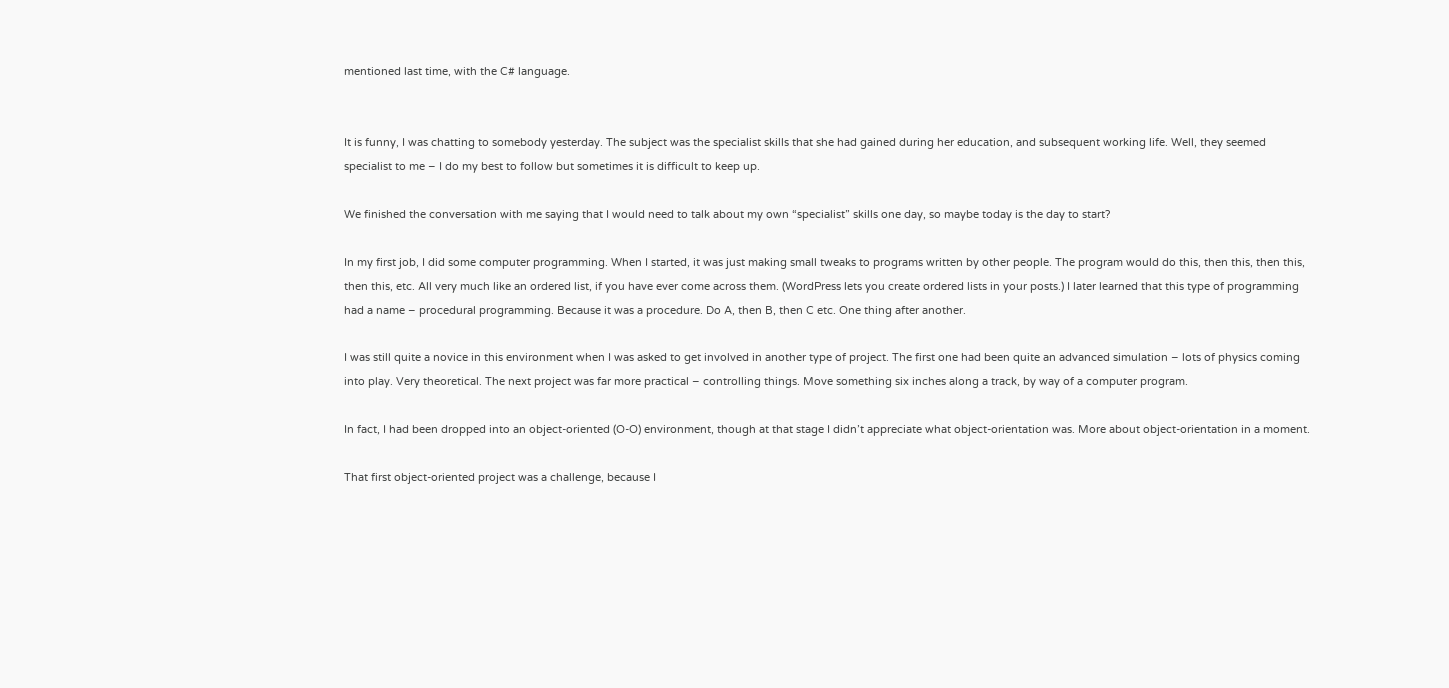mentioned last time, with the C# language.


It is funny, I was chatting to somebody yesterday. The subject was the specialist skills that she had gained during her education, and subsequent working life. Well, they seemed specialist to me – I do my best to follow but sometimes it is difficult to keep up.

We finished the conversation with me saying that I would need to talk about my own “specialist” skills one day, so maybe today is the day to start?

In my first job, I did some computer programming. When I started, it was just making small tweaks to programs written by other people. The program would do this, then this, then this, then this, etc. All very much like an ordered list, if you have ever come across them. (WordPress lets you create ordered lists in your posts.) I later learned that this type of programming had a name – procedural programming. Because it was a procedure. Do A, then B, then C etc. One thing after another.

I was still quite a novice in this environment when I was asked to get involved in another type of project. The first one had been quite an advanced simulation – lots of physics coming into play. Very theoretical. The next project was far more practical – controlling things. Move something six inches along a track, by way of a computer program.

In fact, I had been dropped into an object-oriented (O-O) environment, though at that stage I didn’t appreciate what object-orientation was. More about object-orientation in a moment.

That first object-oriented project was a challenge, because I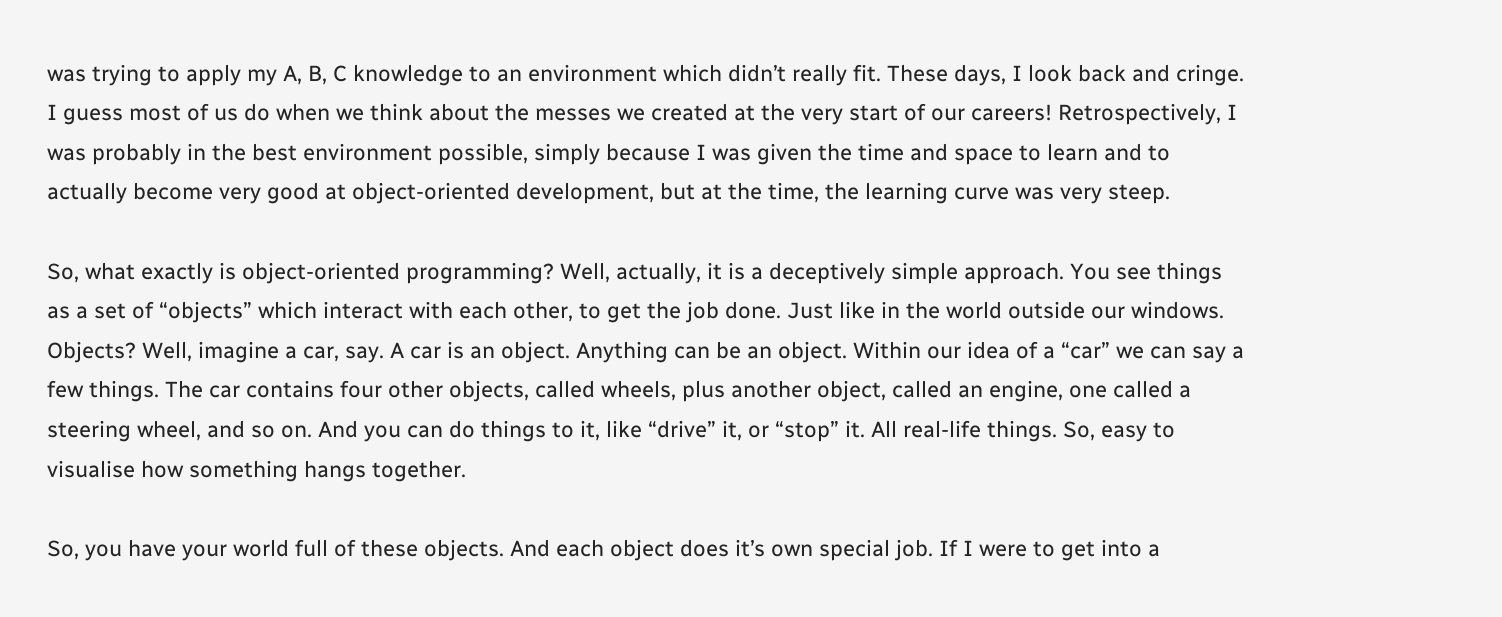was trying to apply my A, B, C knowledge to an environment which didn’t really fit. These days, I look back and cringe. I guess most of us do when we think about the messes we created at the very start of our careers! Retrospectively, I was probably in the best environment possible, simply because I was given the time and space to learn and to actually become very good at object-oriented development, but at the time, the learning curve was very steep.

So, what exactly is object-oriented programming? Well, actually, it is a deceptively simple approach. You see things as a set of “objects” which interact with each other, to get the job done. Just like in the world outside our windows. Objects? Well, imagine a car, say. A car is an object. Anything can be an object. Within our idea of a “car” we can say a few things. The car contains four other objects, called wheels, plus another object, called an engine, one called a steering wheel, and so on. And you can do things to it, like “drive” it, or “stop” it. All real-life things. So, easy to visualise how something hangs together.

So, you have your world full of these objects. And each object does it’s own special job. If I were to get into a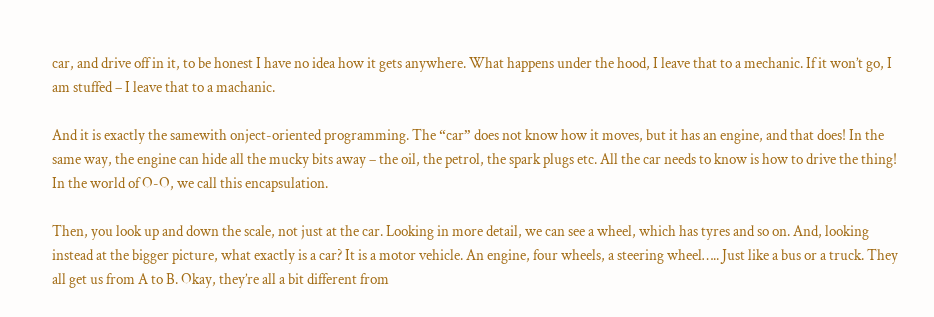car, and drive off in it, to be honest I have no idea how it gets anywhere. What happens under the hood, I leave that to a mechanic. If it won’t go, I am stuffed – I leave that to a machanic.

And it is exactly the samewith onject-oriented programming. The “car” does not know how it moves, but it has an engine, and that does! In the same way, the engine can hide all the mucky bits away – the oil, the petrol, the spark plugs etc. All the car needs to know is how to drive the thing! In the world of O-O, we call this encapsulation.

Then, you look up and down the scale, not just at the car. Looking in more detail, we can see a wheel, which has tyres and so on. And, looking instead at the bigger picture, what exactly is a car? It is a motor vehicle. An engine, four wheels, a steering wheel….. Just like a bus or a truck. They all get us from A to B. Okay, they’re all a bit different from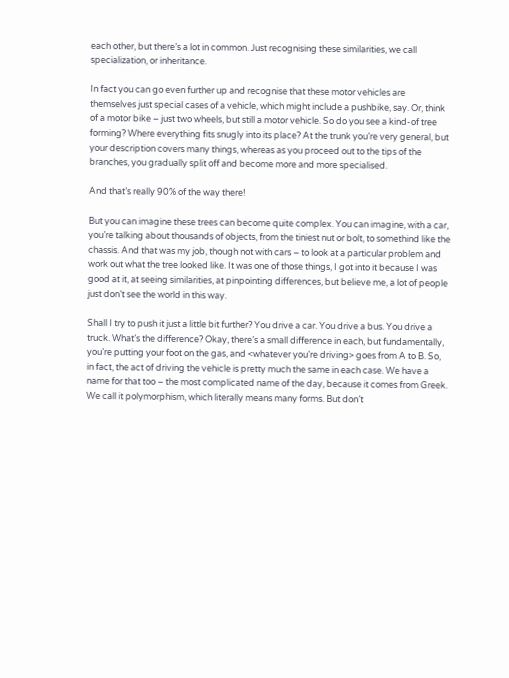each other, but there’s a lot in common. Just recognising these similarities, we call specialization, or inheritance.

In fact you can go even further up and recognise that these motor vehicles are themselves just special cases of a vehicle, which might include a pushbike, say. Or, think of a motor bike – just two wheels, but still a motor vehicle. So do you see a kind-of tree forming? Where everything fits snugly into its place? At the trunk you’re very general, but your description covers many things, whereas as you proceed out to the tips of the branches, you gradually split off and become more and more specialised.

And that’s really 90% of the way there!

But you can imagine these trees can become quite complex. You can imagine, with a car, you’re talking about thousands of objects, from the tiniest nut or bolt, to somethind like the chassis. And that was my job, though not with cars – to look at a particular problem and work out what the tree looked like. It was one of those things, I got into it because I was good at it, at seeing similarities, at pinpointing differences, but believe me, a lot of people just don’t see the world in this way.

Shall I try to push it just a little bit further? You drive a car. You drive a bus. You drive a truck. What’s the difference? Okay, there’s a small difference in each, but fundamentally, you’re putting your foot on the gas, and <whatever you’re driving> goes from A to B. So, in fact, the act of driving the vehicle is pretty much the same in each case. We have a name for that too – the most complicated name of the day, because it comes from Greek. We call it polymorphism, which literally means many forms. But don’t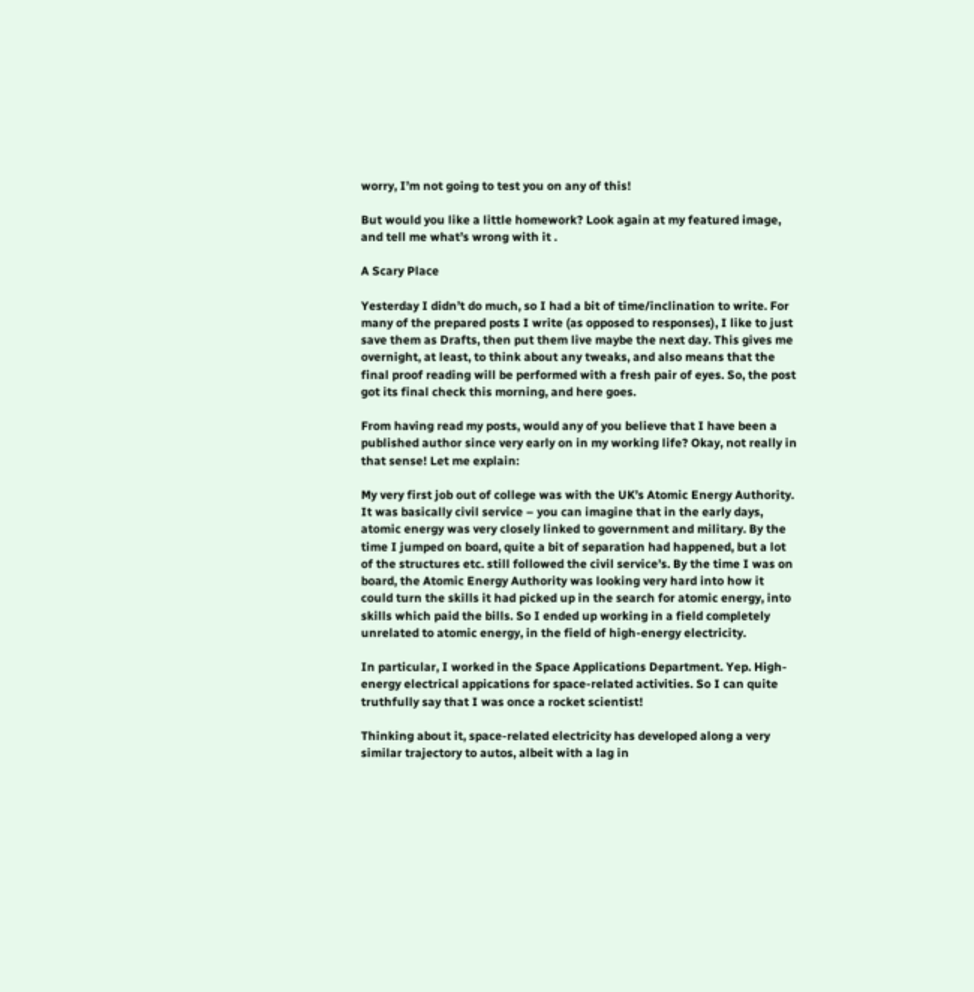worry, I’m not going to test you on any of this!

But would you like a little homework? Look again at my featured image, and tell me what’s wrong with it .

A Scary Place

Yesterday I didn’t do much, so I had a bit of time/inclination to write. For many of the prepared posts I write (as opposed to responses), I like to just save them as Drafts, then put them live maybe the next day. This gives me overnight, at least, to think about any tweaks, and also means that the final proof reading will be performed with a fresh pair of eyes. So, the post got its final check this morning, and here goes.

From having read my posts, would any of you believe that I have been a published author since very early on in my working life? Okay, not really in that sense! Let me explain:

My very first job out of college was with the UK’s Atomic Energy Authority. It was basically civil service – you can imagine that in the early days, atomic energy was very closely linked to government and military. By the time I jumped on board, quite a bit of separation had happened, but a lot of the structures etc. still followed the civil service’s. By the time I was on board, the Atomic Energy Authority was looking very hard into how it could turn the skills it had picked up in the search for atomic energy, into skills which paid the bills. So I ended up working in a field completely unrelated to atomic energy, in the field of high-energy electricity.

In particular, I worked in the Space Applications Department. Yep. High-energy electrical appications for space-related activities. So I can quite truthfully say that I was once a rocket scientist!

Thinking about it, space-related electricity has developed along a very similar trajectory to autos, albeit with a lag in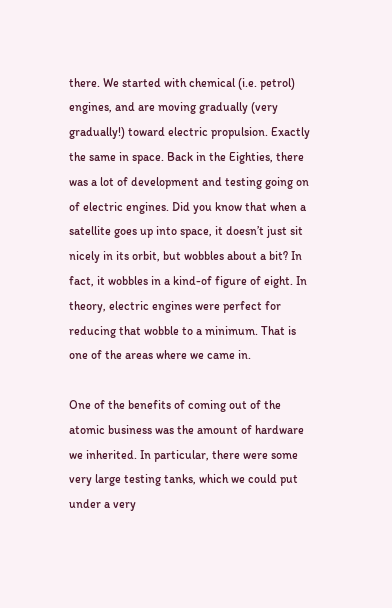there. We started with chemical (i.e. petrol) engines, and are moving gradually (very gradually!) toward electric propulsion. Exactly the same in space. Back in the Eighties, there was a lot of development and testing going on of electric engines. Did you know that when a satellite goes up into space, it doesn’t just sit nicely in its orbit, but wobbles about a bit? In fact, it wobbles in a kind-of figure of eight. In theory, electric engines were perfect for reducing that wobble to a minimum. That is one of the areas where we came in.

One of the benefits of coming out of the atomic business was the amount of hardware we inherited. In particular, there were some very large testing tanks, which we could put under a very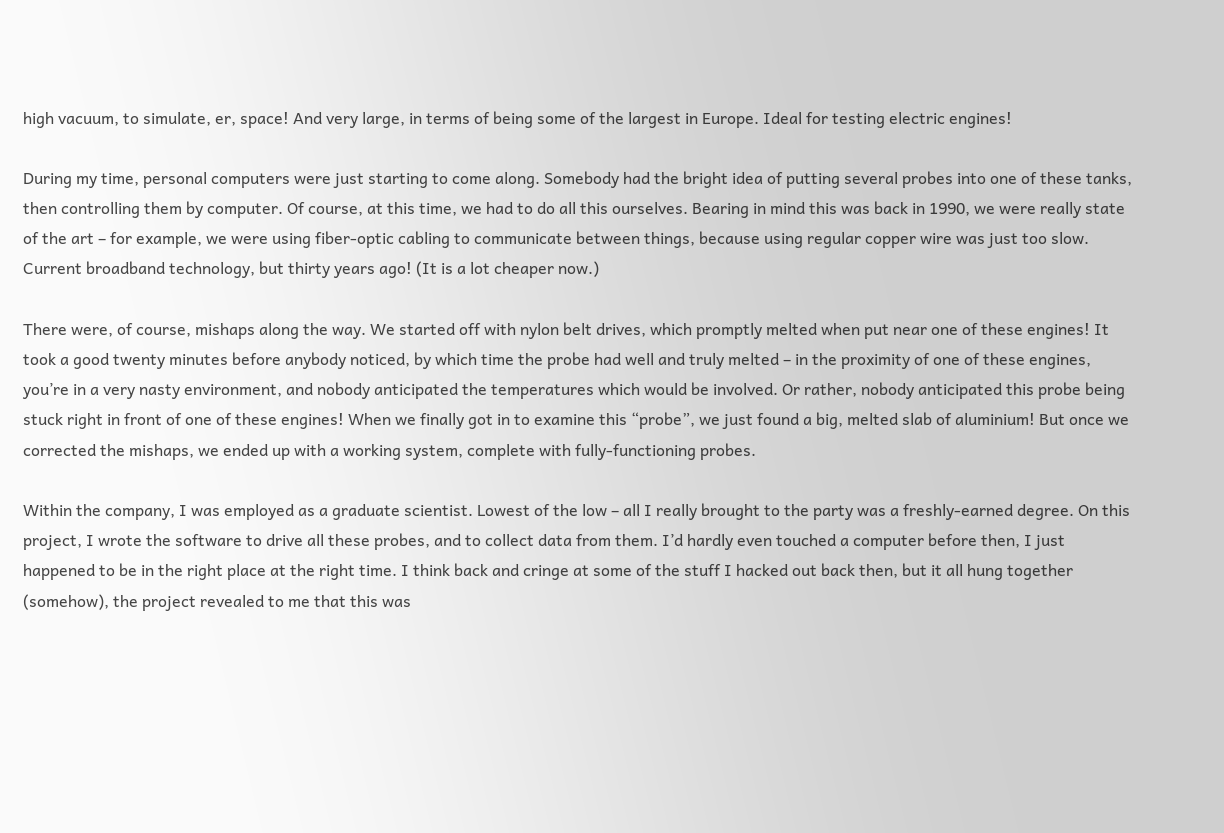high vacuum, to simulate, er, space! And very large, in terms of being some of the largest in Europe. Ideal for testing electric engines!

During my time, personal computers were just starting to come along. Somebody had the bright idea of putting several probes into one of these tanks, then controlling them by computer. Of course, at this time, we had to do all this ourselves. Bearing in mind this was back in 1990, we were really state of the art – for example, we were using fiber-optic cabling to communicate between things, because using regular copper wire was just too slow. Current broadband technology, but thirty years ago! (It is a lot cheaper now.)

There were, of course, mishaps along the way. We started off with nylon belt drives, which promptly melted when put near one of these engines! It took a good twenty minutes before anybody noticed, by which time the probe had well and truly melted – in the proximity of one of these engines, you’re in a very nasty environment, and nobody anticipated the temperatures which would be involved. Or rather, nobody anticipated this probe being stuck right in front of one of these engines! When we finally got in to examine this “probe”, we just found a big, melted slab of aluminium! But once we corrected the mishaps, we ended up with a working system, complete with fully-functioning probes.

Within the company, I was employed as a graduate scientist. Lowest of the low – all I really brought to the party was a freshly-earned degree. On this project, I wrote the software to drive all these probes, and to collect data from them. I’d hardly even touched a computer before then, I just happened to be in the right place at the right time. I think back and cringe at some of the stuff I hacked out back then, but it all hung together (somehow), the project revealed to me that this was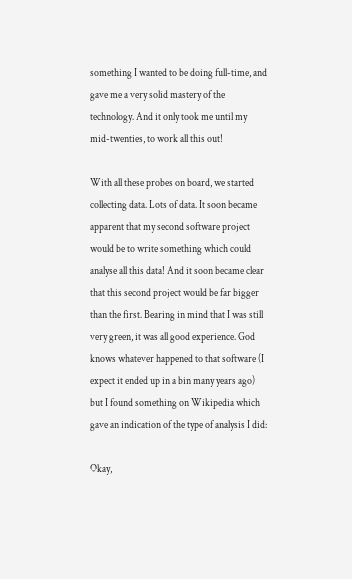something I wanted to be doing full-time, and gave me a very solid mastery of the technology. And it only took me until my mid-twenties, to work all this out!

With all these probes on board, we started collecting data. Lots of data. It soon became apparent that my second software project would be to write something which could analyse all this data! And it soon became clear that this second project would be far bigger than the first. Bearing in mind that I was still very green, it was all good experience. God knows whatever happened to that software (I expect it ended up in a bin many years ago) but I found something on Wikipedia which gave an indication of the type of analysis I did:

Okay,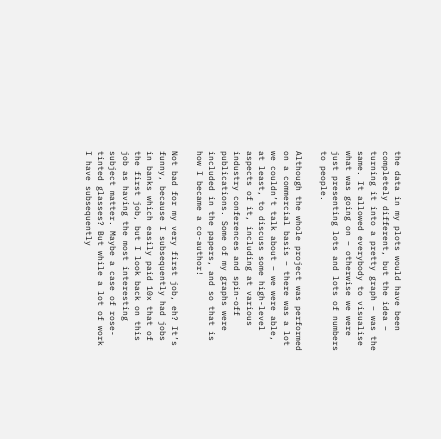the data in my plots would have been completely different, but the idea – turning it into a pretty graph – was the same. It allowed everybody to visualise what was going on – otherwise we were just presenting lots and lots of numbers to people.

Although the whole project was performed on a commercial basis – there was a lot we couldn’t talk about – we were able, at least, to discuss some high-level aspects of it, including at various industry conferences and spin-off publications. Some of my graphs were included in the papers, and so that is how I became a co-author!

Not bad for my very first job, eh? It’s funny, because I subsequently had jobs in banks which easily paid 10x that of the first job, but I look back on this job as having the most interesting subject matter. Maybe a case of rose-tinted glasses? But while a lot of work I have subsequently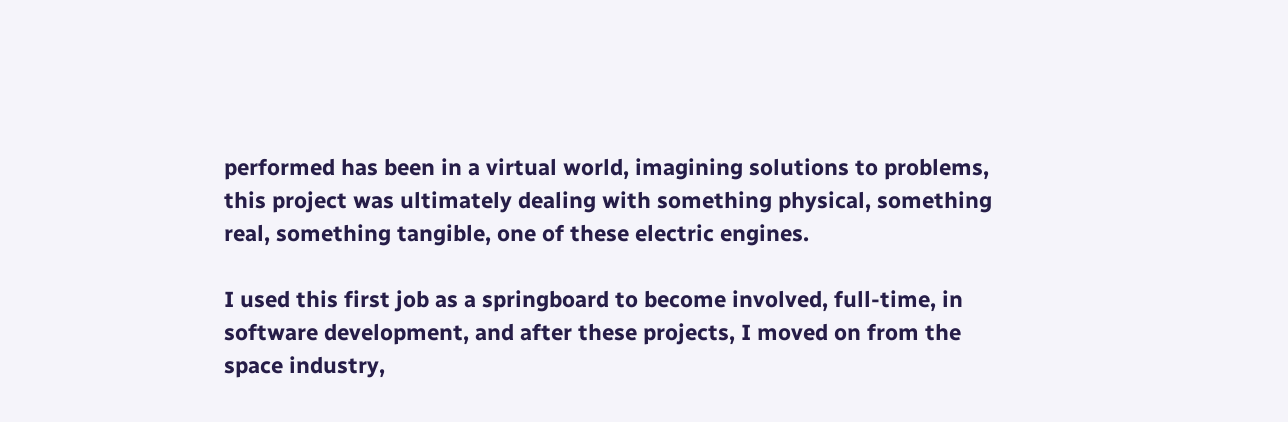performed has been in a virtual world, imagining solutions to problems, this project was ultimately dealing with something physical, something real, something tangible, one of these electric engines.

I used this first job as a springboard to become involved, full-time, in software development, and after these projects, I moved on from the space industry,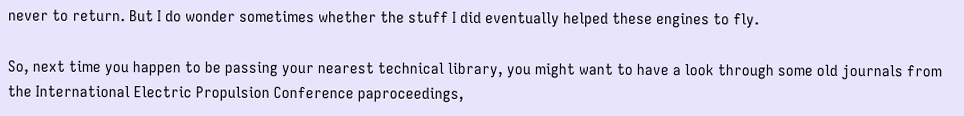never to return. But I do wonder sometimes whether the stuff I did eventually helped these engines to fly.

So, next time you happen to be passing your nearest technical library, you might want to have a look through some old journals from the International Electric Propulsion Conference paproceedings,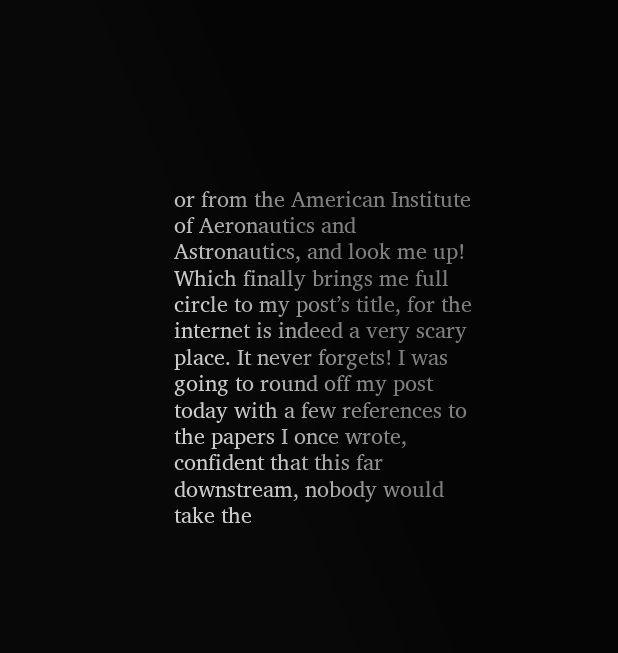or from the American Institute of Aeronautics and Astronautics, and look me up! Which finally brings me full circle to my post’s title, for the internet is indeed a very scary place. It never forgets! I was going to round off my post today with a few references to the papers I once wrote, confident that this far downstream, nobody would take the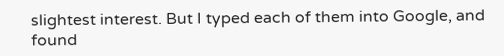slightest interest. But I typed each of them into Google, and found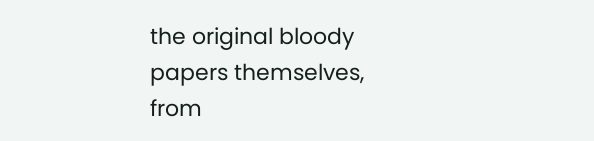the original bloody papers themselves, from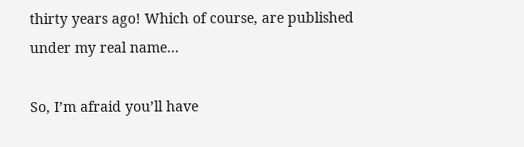thirty years ago! Which of course, are published under my real name…

So, I’m afraid you’ll have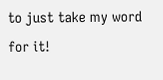to just take my word for it!